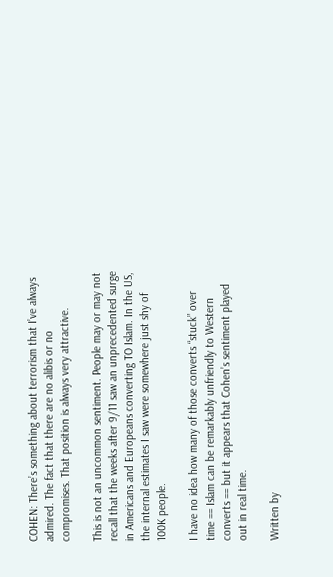COHEN: There’s something about terrorism that I’ve always admired. The fact that there are no alibis or no compromises. That position is always very attractive.

This is not an uncommon sentiment. People may or may not recall that the weeks after 9/11 saw an unprecedented surge in Americans and Europeans converting TO Islam. In the US, the internal estimates I saw were somewhere just shy of 100K people.

I have no idea how many of those converts “stuck” over time == Islam can be remarkably unfriendly to Western converts == but it appears that Cohen’s sentiment played out in real time.

Written by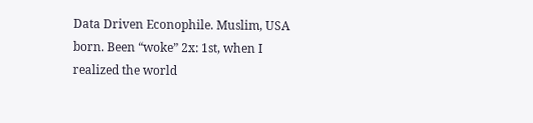Data Driven Econophile. Muslim, USA born. Been “woke” 2x: 1st, when I realized the world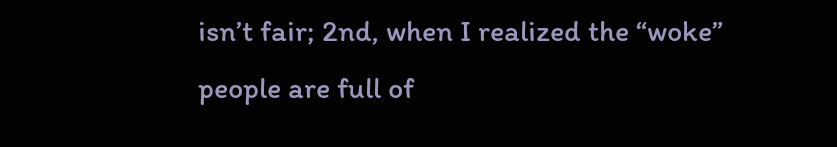isn’t fair; 2nd, when I realized the “woke” people are full of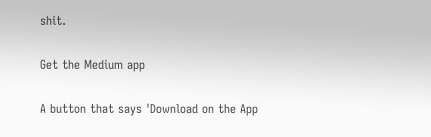shit.

Get the Medium app

A button that says 'Download on the App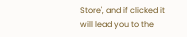Store', and if clicked it will lead you to the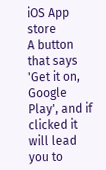iOS App store
A button that says 'Get it on, Google Play', and if clicked it will lead you to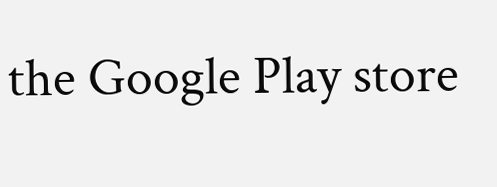the Google Play store